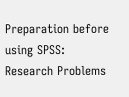Preparation before using SPSS: Research Problems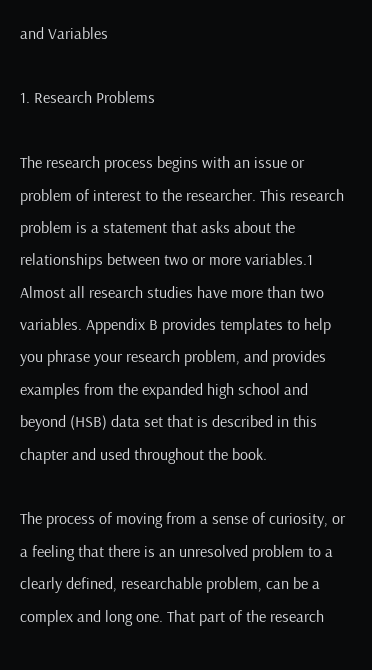and Variables

1. Research Problems

The research process begins with an issue or problem of interest to the researcher. This research problem is a statement that asks about the relationships between two or more variables.1 Almost all research studies have more than two variables. Appendix B provides templates to help you phrase your research problem, and provides examples from the expanded high school and beyond (HSB) data set that is described in this chapter and used throughout the book.

The process of moving from a sense of curiosity, or a feeling that there is an unresolved problem to a clearly defined, researchable problem, can be a complex and long one. That part of the research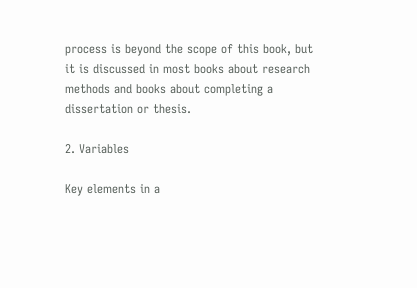process is beyond the scope of this book, but it is discussed in most books about research methods and books about completing a dissertation or thesis.

2. Variables

Key elements in a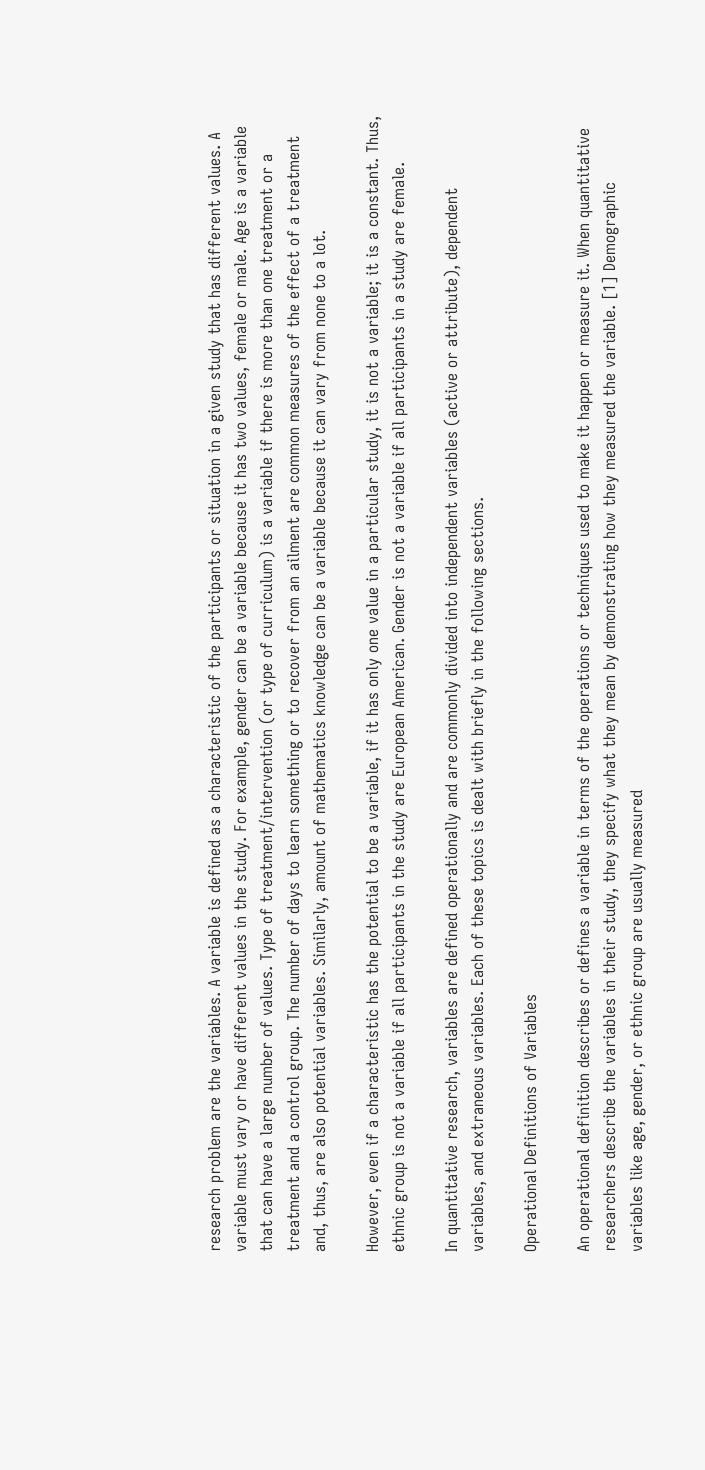research problem are the variables. A variable is defined as a characteristic of the participants or situation in a given study that has different values. A variable must vary or have different values in the study. For example, gender can be a variable because it has two values, female or male. Age is a variable that can have a large number of values. Type of treatment/intervention (or type of curriculum) is a variable if there is more than one treatment or a treatment and a control group. The number of days to learn something or to recover from an ailment are common measures of the effect of a treatment and, thus, are also potential variables. Similarly, amount of mathematics knowledge can be a variable because it can vary from none to a lot.

However, even if a characteristic has the potential to be a variable, if it has only one value in a particular study, it is not a variable; it is a constant. Thus, ethnic group is not a variable if all participants in the study are European American. Gender is not a variable if all participants in a study are female.

In quantitative research, variables are defined operationally and are commonly divided into independent variables (active or attribute), dependent variables, and extraneous variables. Each of these topics is dealt with briefly in the following sections.

Operational Definitions of Variables

An operational definition describes or defines a variable in terms of the operations or techniques used to make it happen or measure it. When quantitative researchers describe the variables in their study, they specify what they mean by demonstrating how they measured the variable. [1] Demographic variables like age, gender, or ethnic group are usually measured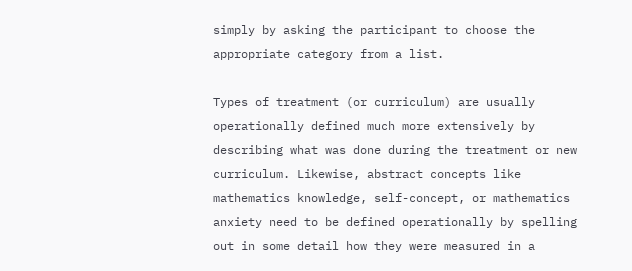simply by asking the participant to choose the appropriate category from a list.

Types of treatment (or curriculum) are usually operationally defined much more extensively by describing what was done during the treatment or new curriculum. Likewise, abstract concepts like mathematics knowledge, self-concept, or mathematics anxiety need to be defined operationally by spelling out in some detail how they were measured in a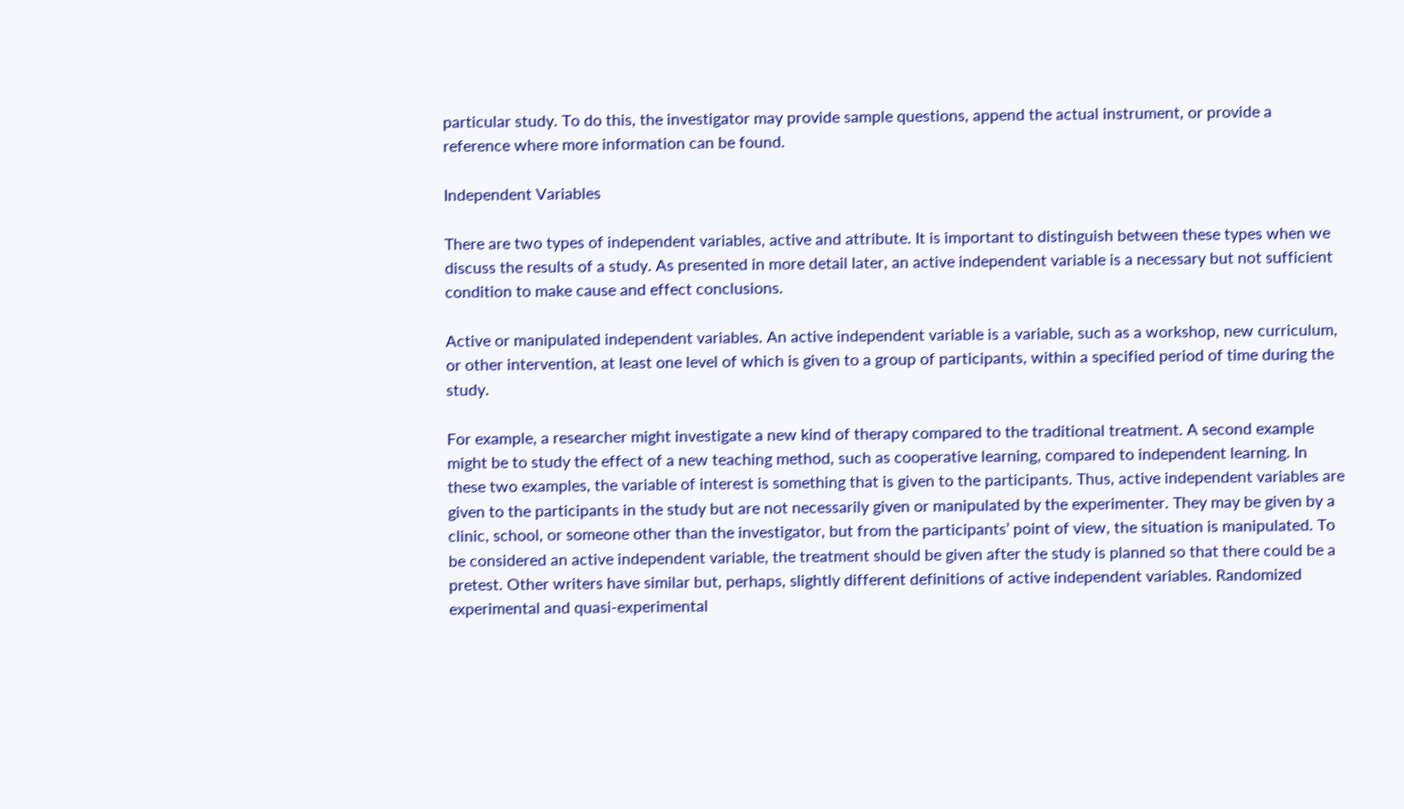particular study. To do this, the investigator may provide sample questions, append the actual instrument, or provide a reference where more information can be found.

Independent Variables

There are two types of independent variables, active and attribute. It is important to distinguish between these types when we discuss the results of a study. As presented in more detail later, an active independent variable is a necessary but not sufficient condition to make cause and effect conclusions.

Active or manipulated independent variables. An active independent variable is a variable, such as a workshop, new curriculum, or other intervention, at least one level of which is given to a group of participants, within a specified period of time during the study.

For example, a researcher might investigate a new kind of therapy compared to the traditional treatment. A second example might be to study the effect of a new teaching method, such as cooperative learning, compared to independent learning. In these two examples, the variable of interest is something that is given to the participants. Thus, active independent variables are given to the participants in the study but are not necessarily given or manipulated by the experimenter. They may be given by a clinic, school, or someone other than the investigator, but from the participants’ point of view, the situation is manipulated. To be considered an active independent variable, the treatment should be given after the study is planned so that there could be a pretest. Other writers have similar but, perhaps, slightly different definitions of active independent variables. Randomized experimental and quasi-experimental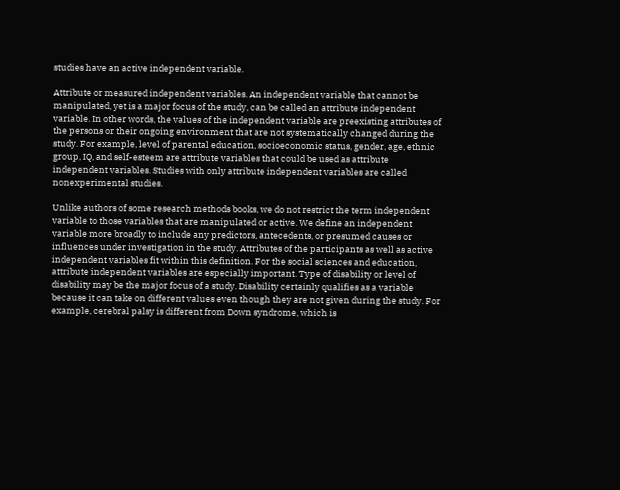studies have an active independent variable.

Attribute or measured independent variables. An independent variable that cannot be manipulated, yet is a major focus of the study, can be called an attribute independent variable. In other words, the values of the independent variable are preexisting attributes of the persons or their ongoing environment that are not systematically changed during the study. For example, level of parental education, socioeconomic status, gender, age, ethnic group, IQ, and self-esteem are attribute variables that could be used as attribute independent variables. Studies with only attribute independent variables are called nonexperimental studies.

Unlike authors of some research methods books, we do not restrict the term independent variable to those variables that are manipulated or active. We define an independent variable more broadly to include any predictors, antecedents, or presumed causes or influences under investigation in the study. Attributes of the participants as well as active independent variables fit within this definition. For the social sciences and education, attribute independent variables are especially important. Type of disability or level of disability may be the major focus of a study. Disability certainly qualifies as a variable because it can take on different values even though they are not given during the study. For example, cerebral palsy is different from Down syndrome, which is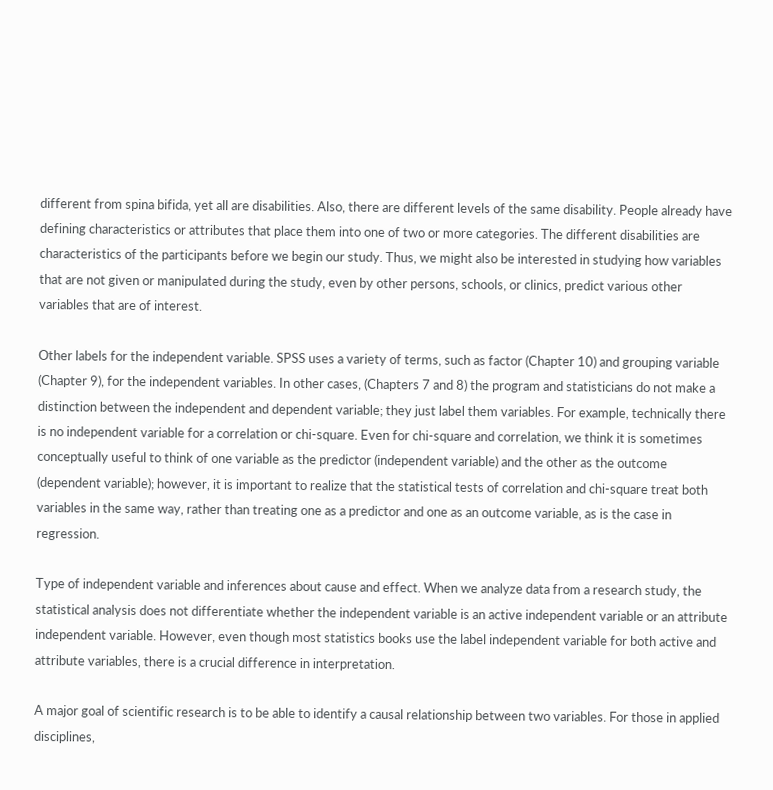different from spina bifida, yet all are disabilities. Also, there are different levels of the same disability. People already have defining characteristics or attributes that place them into one of two or more categories. The different disabilities are characteristics of the participants before we begin our study. Thus, we might also be interested in studying how variables that are not given or manipulated during the study, even by other persons, schools, or clinics, predict various other variables that are of interest.

Other labels for the independent variable. SPSS uses a variety of terms, such as factor (Chapter 10) and grouping variable (Chapter 9), for the independent variables. In other cases, (Chapters 7 and 8) the program and statisticians do not make a distinction between the independent and dependent variable; they just label them variables. For example, technically there is no independent variable for a correlation or chi-square. Even for chi-square and correlation, we think it is sometimes conceptually useful to think of one variable as the predictor (independent variable) and the other as the outcome (dependent variable); however, it is important to realize that the statistical tests of correlation and chi-square treat both variables in the same way, rather than treating one as a predictor and one as an outcome variable, as is the case in regression.

Type of independent variable and inferences about cause and effect. When we analyze data from a research study, the statistical analysis does not differentiate whether the independent variable is an active independent variable or an attribute independent variable. However, even though most statistics books use the label independent variable for both active and attribute variables, there is a crucial difference in interpretation.

A major goal of scientific research is to be able to identify a causal relationship between two variables. For those in applied disciplines,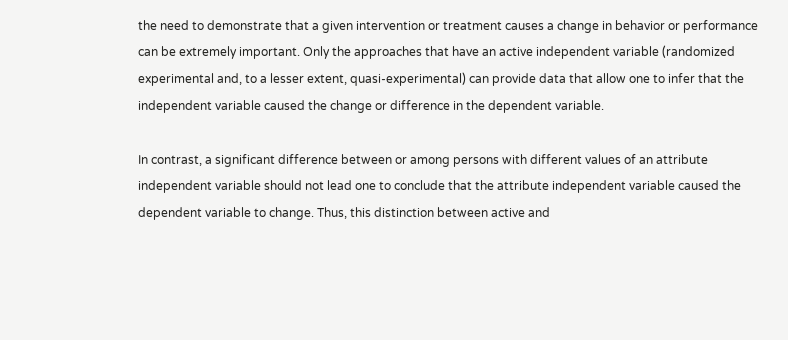the need to demonstrate that a given intervention or treatment causes a change in behavior or performance can be extremely important. Only the approaches that have an active independent variable (randomized experimental and, to a lesser extent, quasi-experimental) can provide data that allow one to infer that the independent variable caused the change or difference in the dependent variable.

In contrast, a significant difference between or among persons with different values of an attribute independent variable should not lead one to conclude that the attribute independent variable caused the dependent variable to change. Thus, this distinction between active and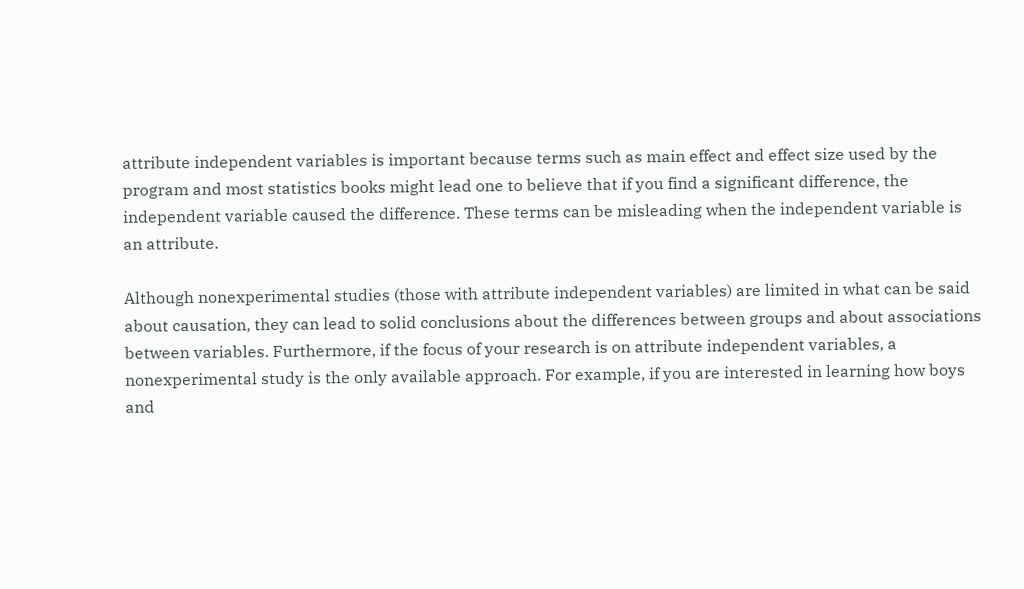attribute independent variables is important because terms such as main effect and effect size used by the program and most statistics books might lead one to believe that if you find a significant difference, the independent variable caused the difference. These terms can be misleading when the independent variable is an attribute.

Although nonexperimental studies (those with attribute independent variables) are limited in what can be said about causation, they can lead to solid conclusions about the differences between groups and about associations between variables. Furthermore, if the focus of your research is on attribute independent variables, a nonexperimental study is the only available approach. For example, if you are interested in learning how boys and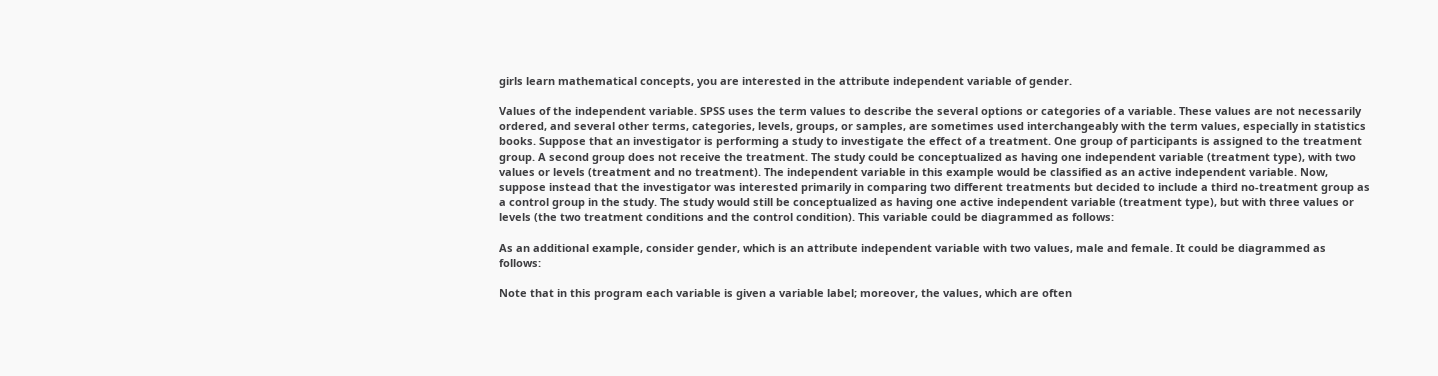girls learn mathematical concepts, you are interested in the attribute independent variable of gender.

Values of the independent variable. SPSS uses the term values to describe the several options or categories of a variable. These values are not necessarily ordered, and several other terms, categories, levels, groups, or samples, are sometimes used interchangeably with the term values, especially in statistics books. Suppose that an investigator is performing a study to investigate the effect of a treatment. One group of participants is assigned to the treatment group. A second group does not receive the treatment. The study could be conceptualized as having one independent variable (treatment type), with two values or levels (treatment and no treatment). The independent variable in this example would be classified as an active independent variable. Now, suppose instead that the investigator was interested primarily in comparing two different treatments but decided to include a third no-treatment group as a control group in the study. The study would still be conceptualized as having one active independent variable (treatment type), but with three values or levels (the two treatment conditions and the control condition). This variable could be diagrammed as follows:

As an additional example, consider gender, which is an attribute independent variable with two values, male and female. It could be diagrammed as follows:

Note that in this program each variable is given a variable label; moreover, the values, which are often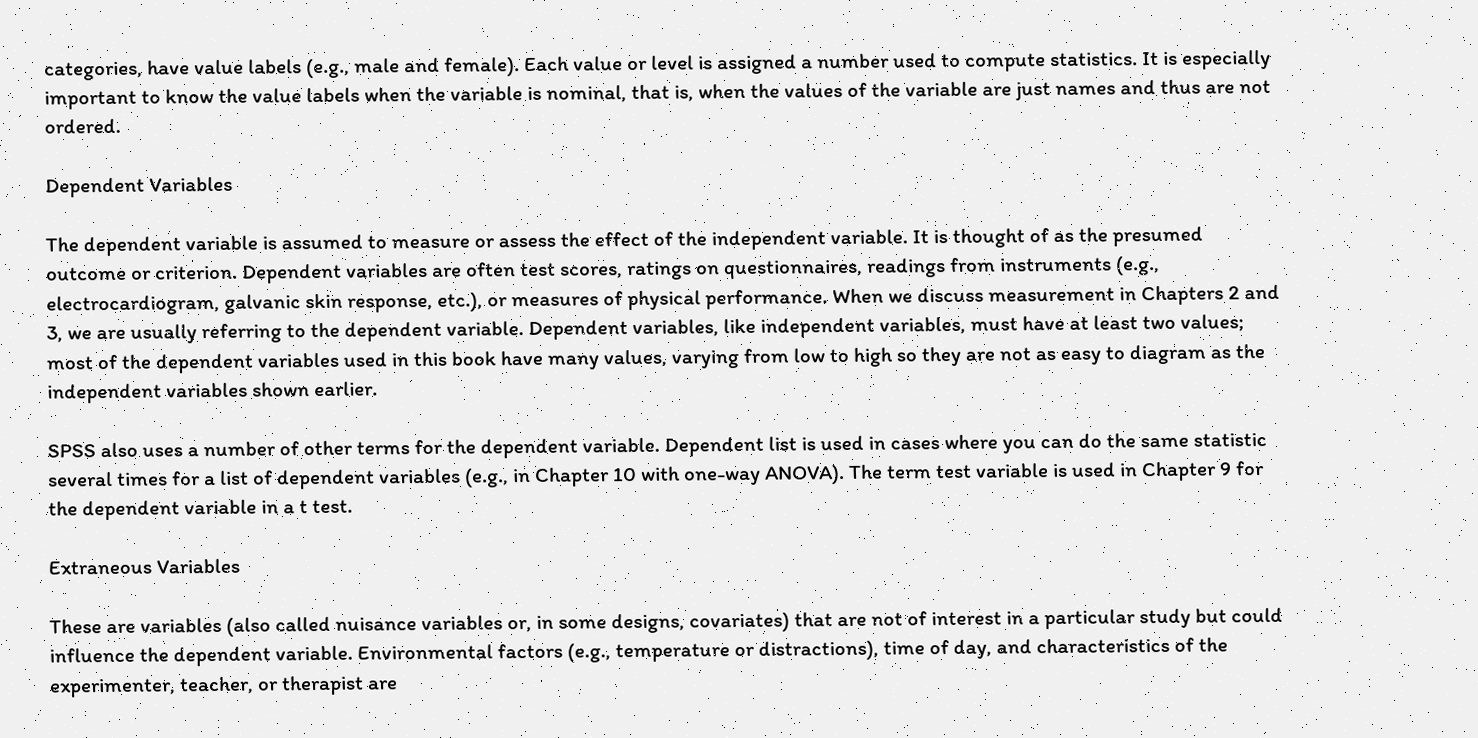categories, have value labels (e.g., male and female). Each value or level is assigned a number used to compute statistics. It is especially important to know the value labels when the variable is nominal, that is, when the values of the variable are just names and thus are not ordered.

Dependent Variables

The dependent variable is assumed to measure or assess the effect of the independent variable. It is thought of as the presumed outcome or criterion. Dependent variables are often test scores, ratings on questionnaires, readings from instruments (e.g., electrocardiogram, galvanic skin response, etc.), or measures of physical performance. When we discuss measurement in Chapters 2 and 3, we are usually referring to the dependent variable. Dependent variables, like independent variables, must have at least two values; most of the dependent variables used in this book have many values, varying from low to high so they are not as easy to diagram as the independent variables shown earlier.

SPSS also uses a number of other terms for the dependent variable. Dependent list is used in cases where you can do the same statistic several times for a list of dependent variables (e.g., in Chapter 10 with one-way ANOVA). The term test variable is used in Chapter 9 for the dependent variable in a t test.

Extraneous Variables

These are variables (also called nuisance variables or, in some designs, covariates) that are not of interest in a particular study but could influence the dependent variable. Environmental factors (e.g., temperature or distractions), time of day, and characteristics of the experimenter, teacher, or therapist are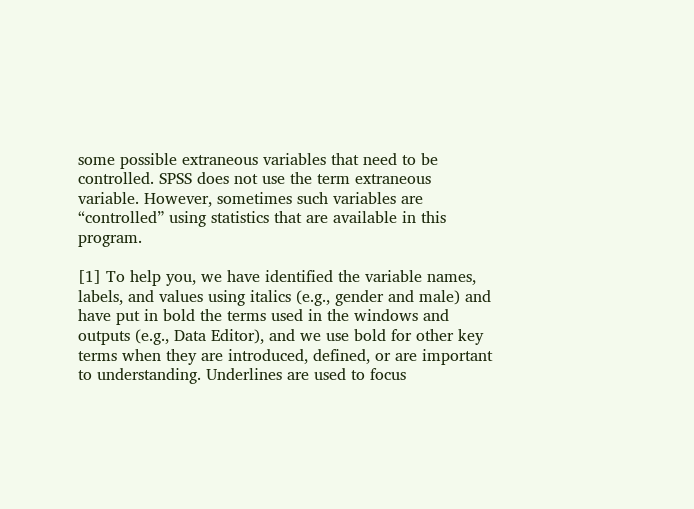some possible extraneous variables that need to be controlled. SPSS does not use the term extraneous variable. However, sometimes such variables are “controlled” using statistics that are available in this program.

[1] To help you, we have identified the variable names, labels, and values using italics (e.g., gender and male) and have put in bold the terms used in the windows and outputs (e.g., Data Editor), and we use bold for other key terms when they are introduced, defined, or are important to understanding. Underlines are used to focus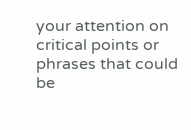your attention on critical points or phrases that could be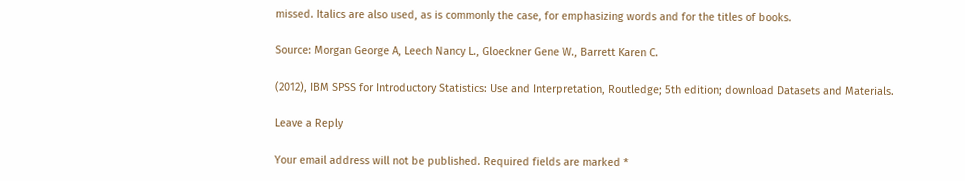missed. Italics are also used, as is commonly the case, for emphasizing words and for the titles of books.

Source: Morgan George A, Leech Nancy L., Gloeckner Gene W., Barrett Karen C.

(2012), IBM SPSS for Introductory Statistics: Use and Interpretation, Routledge; 5th edition; download Datasets and Materials.

Leave a Reply

Your email address will not be published. Required fields are marked *